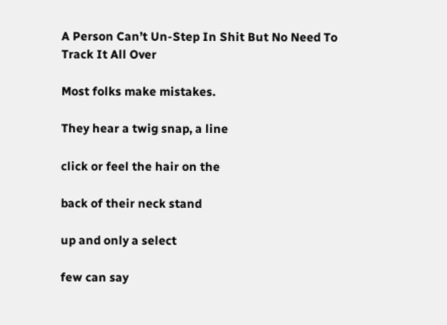A Person Can’t Un-Step In Shit But No Need To Track It All Over

Most folks make mistakes.

They hear a twig snap, a line

click or feel the hair on the

back of their neck stand

up and only a select

few can say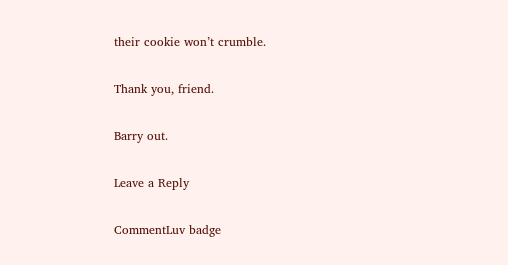their cookie won’t crumble.

Thank you, friend.

Barry out.

Leave a Reply

CommentLuv badge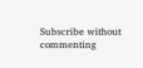Subscribe without commenting